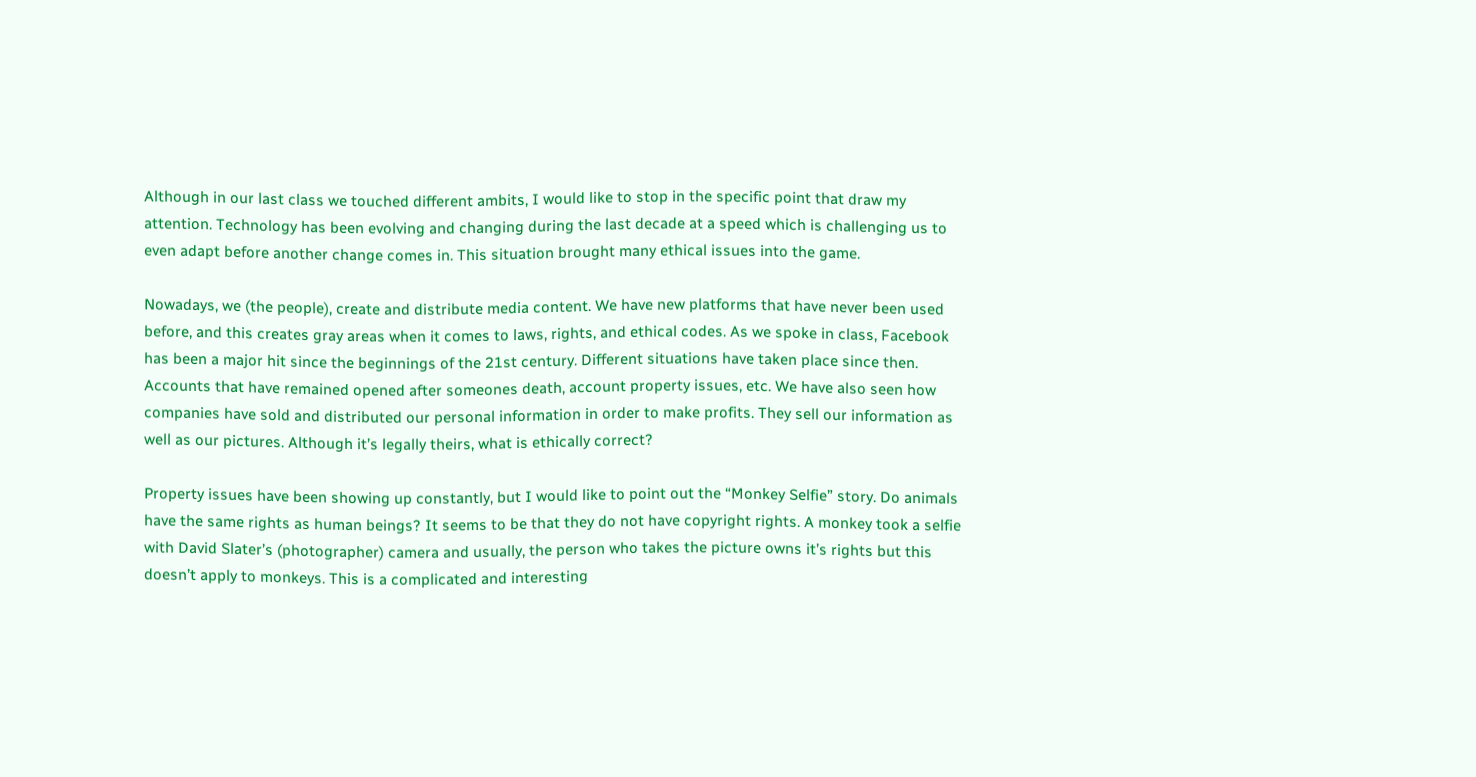Although in our last class we touched different ambits, I would like to stop in the specific point that draw my attention. Technology has been evolving and changing during the last decade at a speed which is challenging us to even adapt before another change comes in. This situation brought many ethical issues into the game.

Nowadays, we (the people), create and distribute media content. We have new platforms that have never been used before, and this creates gray areas when it comes to laws, rights, and ethical codes. As we spoke in class, Facebook has been a major hit since the beginnings of the 21st century. Different situations have taken place since then. Accounts that have remained opened after someones death, account property issues, etc. We have also seen how companies have sold and distributed our personal information in order to make profits. They sell our information as well as our pictures. Although it’s legally theirs, what is ethically correct?

Property issues have been showing up constantly, but I would like to point out the “Monkey Selfie” story. Do animals have the same rights as human beings? It seems to be that they do not have copyright rights. A monkey took a selfie with David Slater’s (photographer) camera and usually, the person who takes the picture owns it’s rights but this doesn’t apply to monkeys. This is a complicated and interesting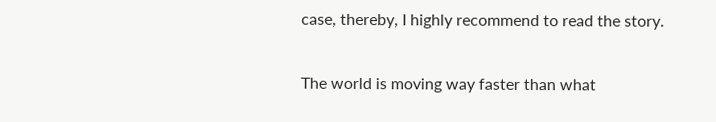case, thereby, I highly recommend to read the story.

The world is moving way faster than what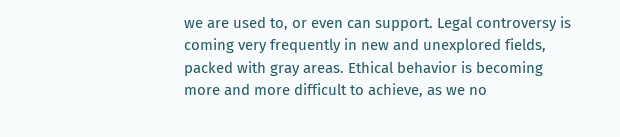we are used to, or even can support. Legal controversy is coming very frequently in new and unexplored fields, packed with gray areas. Ethical behavior is becoming more and more difficult to achieve, as we no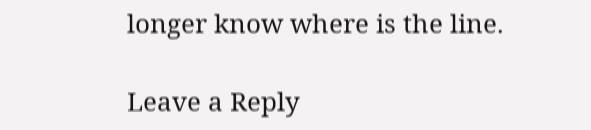longer know where is the line.

Leave a Reply